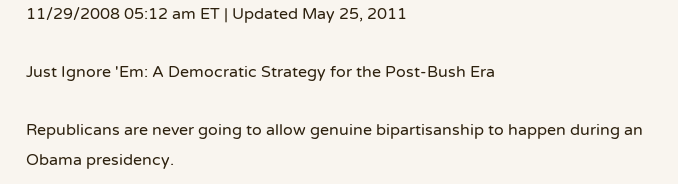11/29/2008 05:12 am ET | Updated May 25, 2011

Just Ignore 'Em: A Democratic Strategy for the Post-Bush Era

Republicans are never going to allow genuine bipartisanship to happen during an Obama presidency.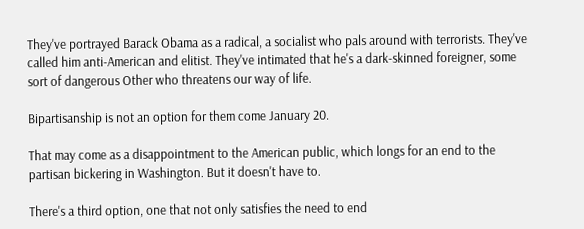They've portrayed Barack Obama as a radical, a socialist who pals around with terrorists. They've called him anti-American and elitist. They've intimated that he's a dark-skinned foreigner, some sort of dangerous Other who threatens our way of life.

Bipartisanship is not an option for them come January 20.

That may come as a disappointment to the American public, which longs for an end to the partisan bickering in Washington. But it doesn't have to.

There's a third option, one that not only satisfies the need to end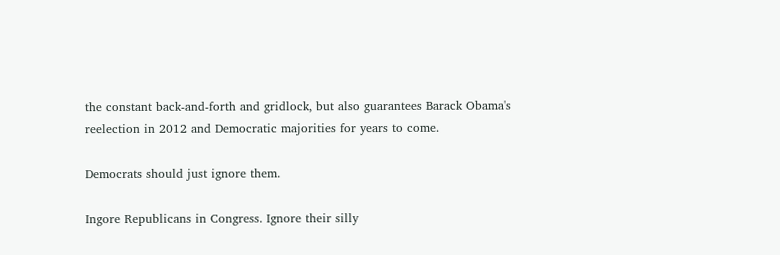the constant back-and-forth and gridlock, but also guarantees Barack Obama's reelection in 2012 and Democratic majorities for years to come.

Democrats should just ignore them.

Ingore Republicans in Congress. Ignore their silly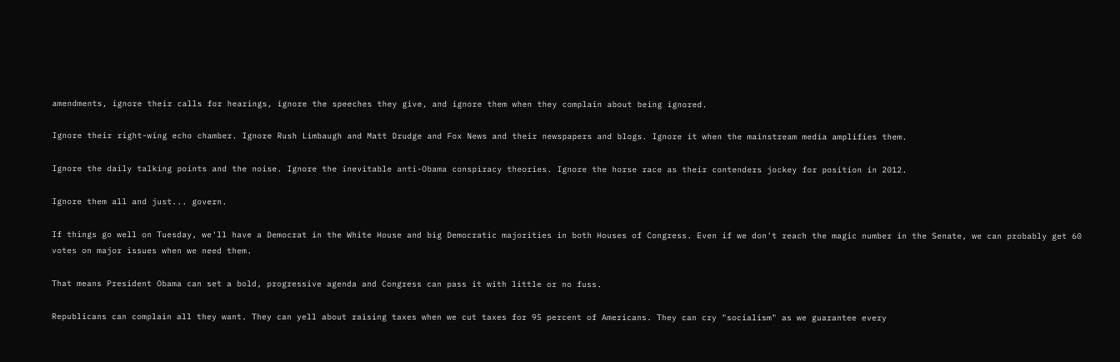amendments, ignore their calls for hearings, ignore the speeches they give, and ignore them when they complain about being ignored.

Ignore their right-wing echo chamber. Ignore Rush Limbaugh and Matt Drudge and Fox News and their newspapers and blogs. Ignore it when the mainstream media amplifies them.

Ignore the daily talking points and the noise. Ignore the inevitable anti-Obama conspiracy theories. Ignore the horse race as their contenders jockey for position in 2012.

Ignore them all and just... govern.

If things go well on Tuesday, we'll have a Democrat in the White House and big Democratic majorities in both Houses of Congress. Even if we don't reach the magic number in the Senate, we can probably get 60 votes on major issues when we need them.

That means President Obama can set a bold, progressive agenda and Congress can pass it with little or no fuss.

Republicans can complain all they want. They can yell about raising taxes when we cut taxes for 95 percent of Americans. They can cry "socialism" as we guarantee every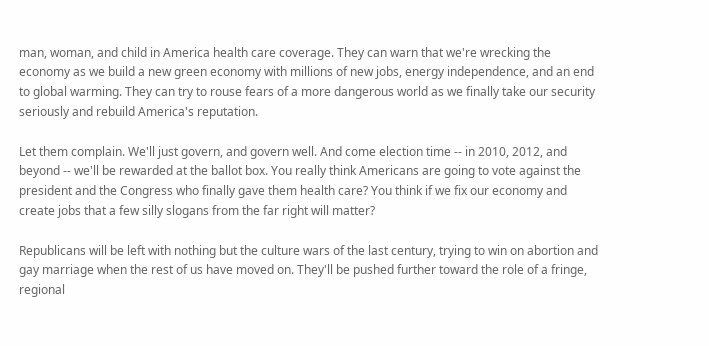man, woman, and child in America health care coverage. They can warn that we're wrecking the economy as we build a new green economy with millions of new jobs, energy independence, and an end to global warming. They can try to rouse fears of a more dangerous world as we finally take our security seriously and rebuild America's reputation.

Let them complain. We'll just govern, and govern well. And come election time -- in 2010, 2012, and beyond -- we'll be rewarded at the ballot box. You really think Americans are going to vote against the president and the Congress who finally gave them health care? You think if we fix our economy and create jobs that a few silly slogans from the far right will matter?

Republicans will be left with nothing but the culture wars of the last century, trying to win on abortion and gay marriage when the rest of us have moved on. They'll be pushed further toward the role of a fringe, regional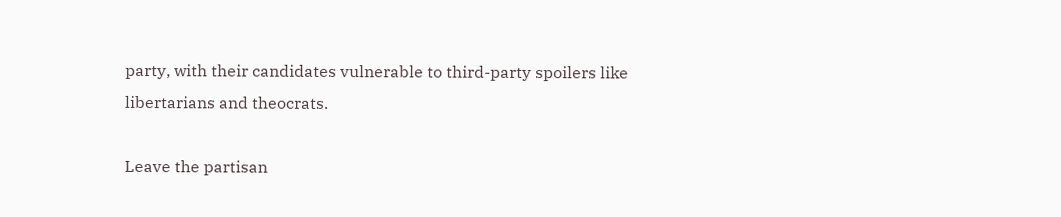party, with their candidates vulnerable to third-party spoilers like libertarians and theocrats.

Leave the partisan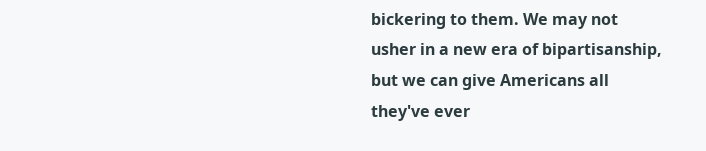bickering to them. We may not usher in a new era of bipartisanship, but we can give Americans all they've ever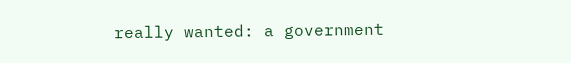really wanted: a government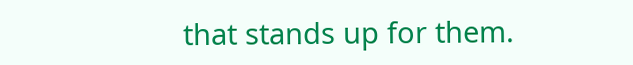that stands up for them.